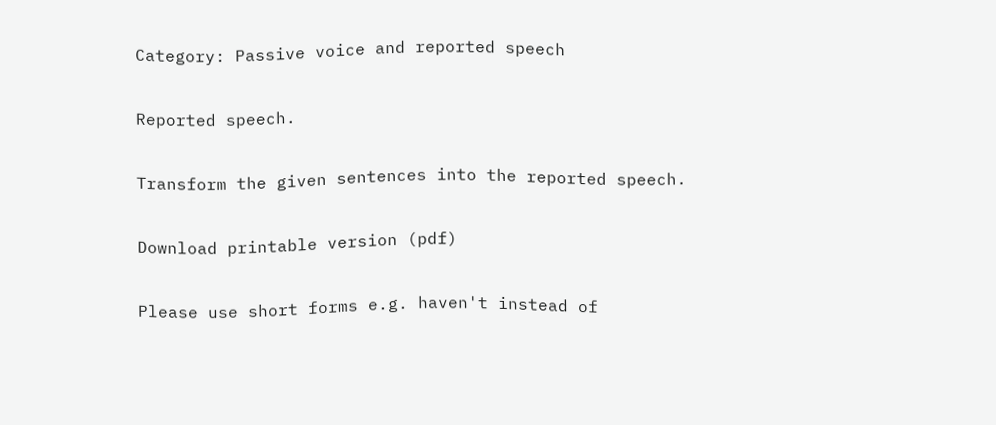Category: Passive voice and reported speech

Reported speech.

Transform the given sentences into the reported speech.

Download printable version (pdf)

Please use short forms e.g. haven't instead of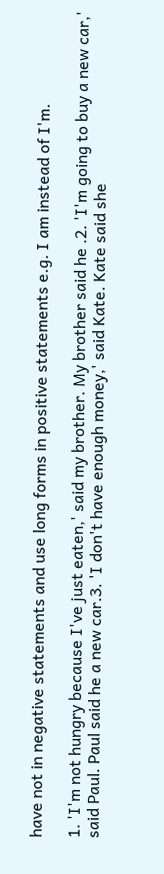have not in negative statements and use long forms in positive statements e.g. I am instead of I'm.

1. 'I'm not hungry because I've just eaten,' said my brother. My brother said he .2. 'I'm going to buy a new car,' said Paul. Paul said he a new car.3. 'I don't have enough money,' said Kate. Kate said she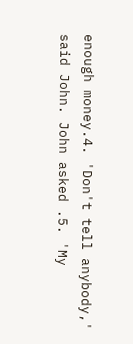enough money.4. 'Don't tell anybody,' said John. John asked .5. 'My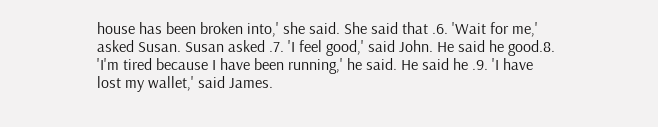house has been broken into,' she said. She said that .6. 'Wait for me,' asked Susan. Susan asked .7. 'I feel good,' said John. He said he good.8. 'I'm tired because I have been running,' he said. He said he .9. 'I have lost my wallet,' said James.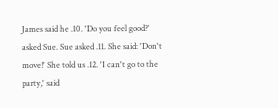James said he .10. 'Do you feel good?' asked Sue. Sue asked .11. She said: 'Don't move!' She told us .12. 'I can't go to the party,' said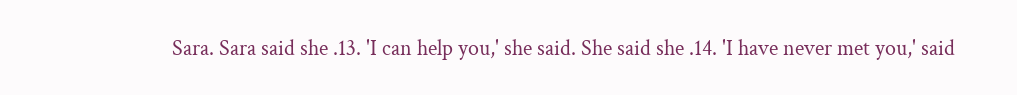Sara. Sara said she .13. 'I can help you,' she said. She said she .14. 'I have never met you,' said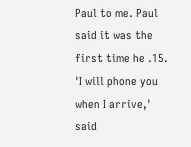Paul to me. Paul said it was the first time he .15. 'I will phone you when I arrive,' said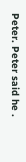Peter. Peter said he .